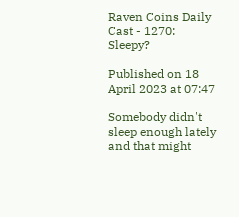Raven Coins Daily Cast - 1270: Sleepy?

Published on 18 April 2023 at 07:47

Somebody didn't sleep enough lately and that might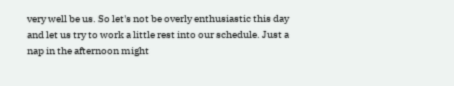very well be us. So let's not be overly enthusiastic this day and let us try to work a little rest into our schedule. Just a nap in the afternoon might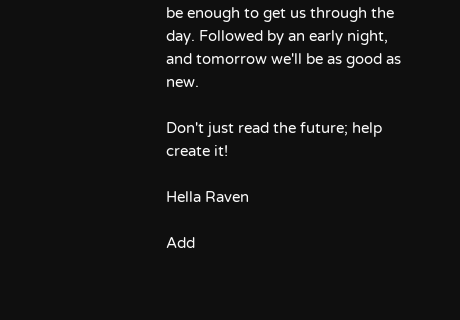be enough to get us through the day. Followed by an early night, and tomorrow we'll be as good as new.

Don't just read the future; help create it!

Hella Raven

Add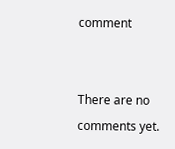comment


There are no comments yet.